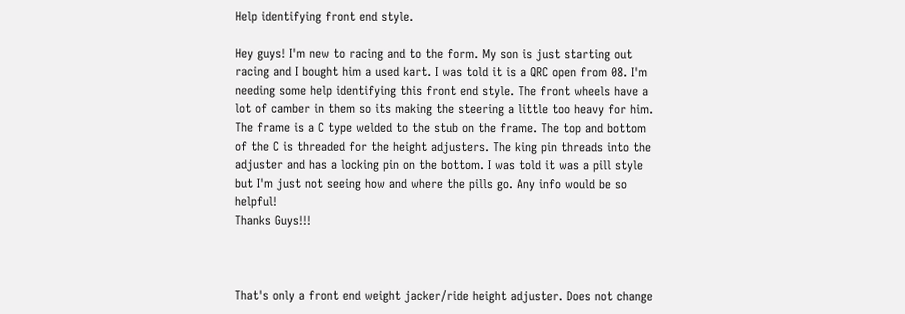Help identifying front end style.

Hey guys! I'm new to racing and to the form. My son is just starting out racing and I bought him a used kart. I was told it is a QRC open from 08. I'm needing some help identifying this front end style. The front wheels have a lot of camber in them so its making the steering a little too heavy for him. The frame is a C type welded to the stub on the frame. The top and bottom of the C is threaded for the height adjusters. The king pin threads into the adjuster and has a locking pin on the bottom. I was told it was a pill style but I'm just not seeing how and where the pills go. Any info would be so helpful!
Thanks Guys!!!



That's only a front end weight jacker/ride height adjuster. Does not change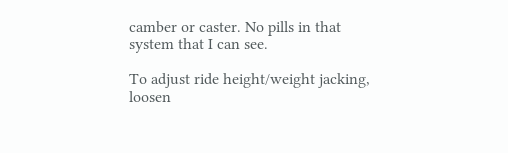camber or caster. No pills in that system that I can see.

To adjust ride height/weight jacking, loosen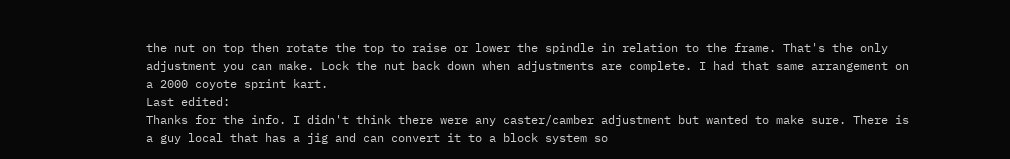the nut on top then rotate the top to raise or lower the spindle in relation to the frame. That's the only adjustment you can make. Lock the nut back down when adjustments are complete. I had that same arrangement on a 2000 coyote sprint kart.
Last edited:
Thanks for the info. I didn't think there were any caster/camber adjustment but wanted to make sure. There is a guy local that has a jig and can convert it to a block system so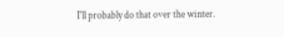I'll probably do that over the winter.